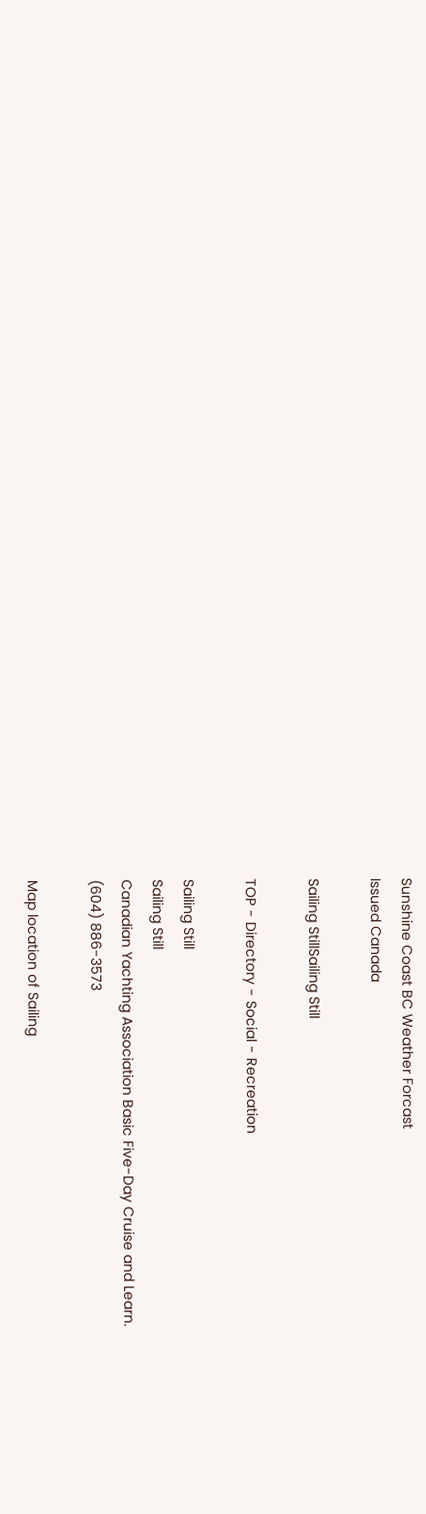Sunshine Coast BC Weather Forcast
Issued Canada

Sailing StillSailing Still

TOP - Directory - Social - Recreation

Sailing Still
Sailing Still
Canadian Yachting Association Basic Five-Day Cruise and Learn.
(604) 886-3573

Map location of Sailing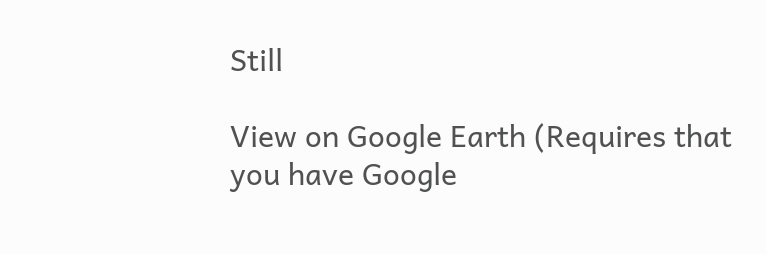Still

View on Google Earth (Requires that you have Google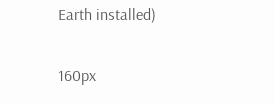Earth installed)

160px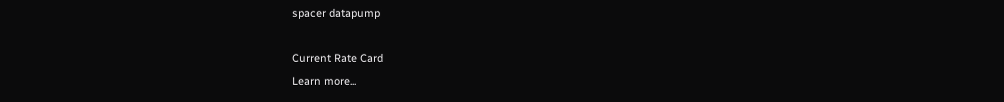spacer datapump

Current Rate Card
Learn more...